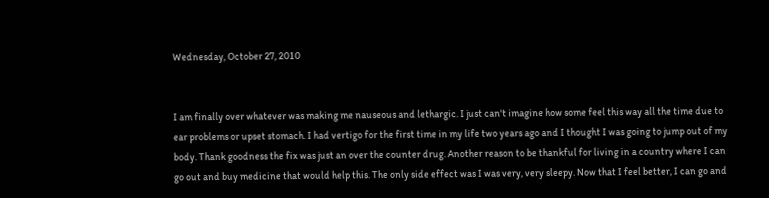Wednesday, October 27, 2010


I am finally over whatever was making me nauseous and lethargic. I just can't imagine how some feel this way all the time due to ear problems or upset stomach. I had vertigo for the first time in my life two years ago and I thought I was going to jump out of my body. Thank goodness the fix was just an over the counter drug. Another reason to be thankful for living in a country where I can go out and buy medicine that would help this. The only side effect was I was very, very sleepy. Now that I feel better, I can go and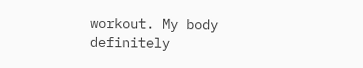workout. My body definitely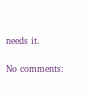needs it.

No comments: